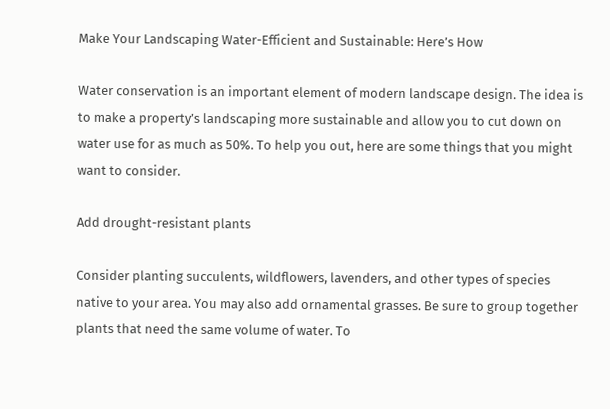Make Your Landscaping Water-Efficient and Sustainable: Here’s How

Water conservation is an important element of modern landscape design. The idea is to make a property’s landscaping more sustainable and allow you to cut down on water use for as much as 50%. To help you out, here are some things that you might want to consider.

Add drought-resistant plants

Consider planting succulents, wildflowers, lavenders, and other types of species native to your area. You may also add ornamental grasses. Be sure to group together plants that need the same volume of water. To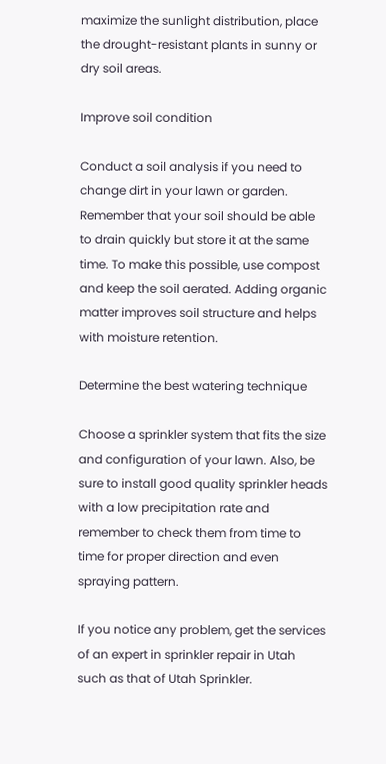maximize the sunlight distribution, place the drought-resistant plants in sunny or dry soil areas.

Improve soil condition

Conduct a soil analysis if you need to change dirt in your lawn or garden. Remember that your soil should be able to drain quickly but store it at the same time. To make this possible, use compost and keep the soil aerated. Adding organic matter improves soil structure and helps with moisture retention.

Determine the best watering technique

Choose a sprinkler system that fits the size and configuration of your lawn. Also, be sure to install good quality sprinkler heads with a low precipitation rate and remember to check them from time to time for proper direction and even spraying pattern.

If you notice any problem, get the services of an expert in sprinkler repair in Utah such as that of Utah Sprinkler.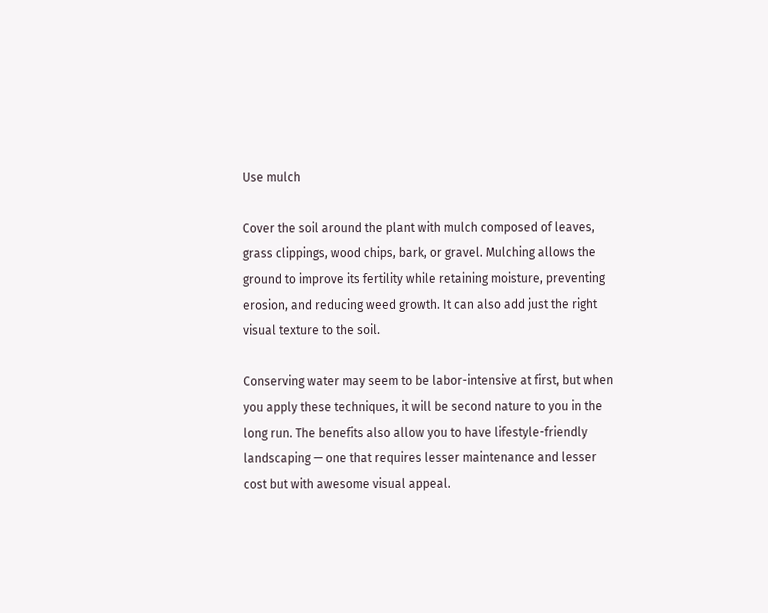Use mulch

Cover the soil around the plant with mulch composed of leaves, grass clippings, wood chips, bark, or gravel. Mulching allows the ground to improve its fertility while retaining moisture, preventing erosion, and reducing weed growth. It can also add just the right visual texture to the soil.

Conserving water may seem to be labor-intensive at first, but when you apply these techniques, it will be second nature to you in the long run. The benefits also allow you to have lifestyle-friendly landscaping — one that requires lesser maintenance and lesser cost but with awesome visual appeal.